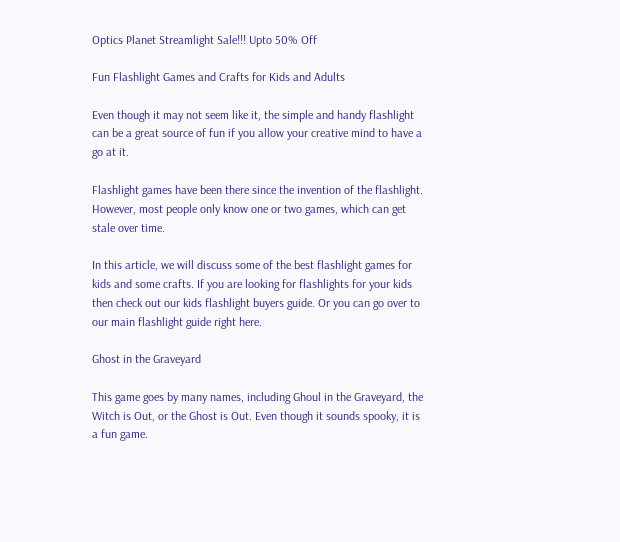Optics Planet Streamlight Sale!!! Upto 50% Off

Fun Flashlight Games and Crafts for Kids and Adults

Even though it may not seem like it, the simple and handy flashlight can be a great source of fun if you allow your creative mind to have a go at it.

Flashlight games have been there since the invention of the flashlight. However, most people only know one or two games, which can get stale over time.

In this article, we will discuss some of the best flashlight games for kids and some crafts. If you are looking for flashlights for your kids then check out our kids flashlight buyers guide. Or you can go over to our main flashlight guide right here.

Ghost in the Graveyard

This game goes by many names, including Ghoul in the Graveyard, the Witch is Out, or the Ghost is Out. Even though it sounds spooky, it is a fun game.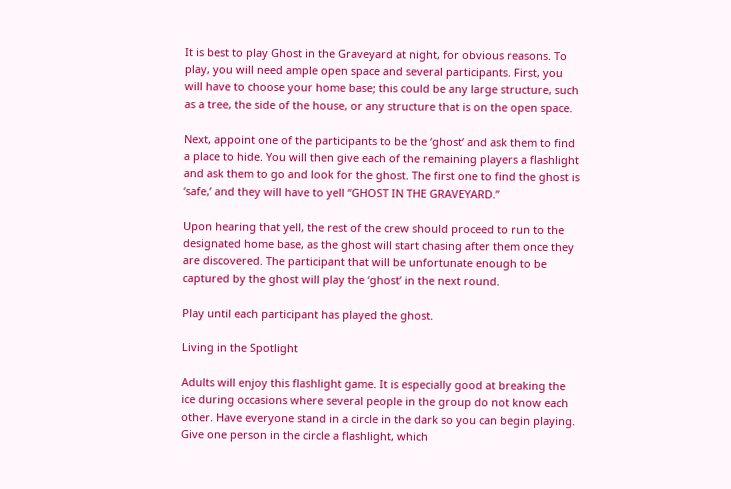It is best to play Ghost in the Graveyard at night, for obvious reasons. To play, you will need ample open space and several participants. First, you will have to choose your home base; this could be any large structure, such as a tree, the side of the house, or any structure that is on the open space.

Next, appoint one of the participants to be the ‘ghost’ and ask them to find a place to hide. You will then give each of the remaining players a flashlight and ask them to go and look for the ghost. The first one to find the ghost is ‘safe,’ and they will have to yell “GHOST IN THE GRAVEYARD.”

Upon hearing that yell, the rest of the crew should proceed to run to the designated home base, as the ghost will start chasing after them once they are discovered. The participant that will be unfortunate enough to be captured by the ghost will play the ‘ghost’ in the next round.

Play until each participant has played the ghost.

Living in the Spotlight

Adults will enjoy this flashlight game. It is especially good at breaking the ice during occasions where several people in the group do not know each other. Have everyone stand in a circle in the dark so you can begin playing. Give one person in the circle a flashlight, which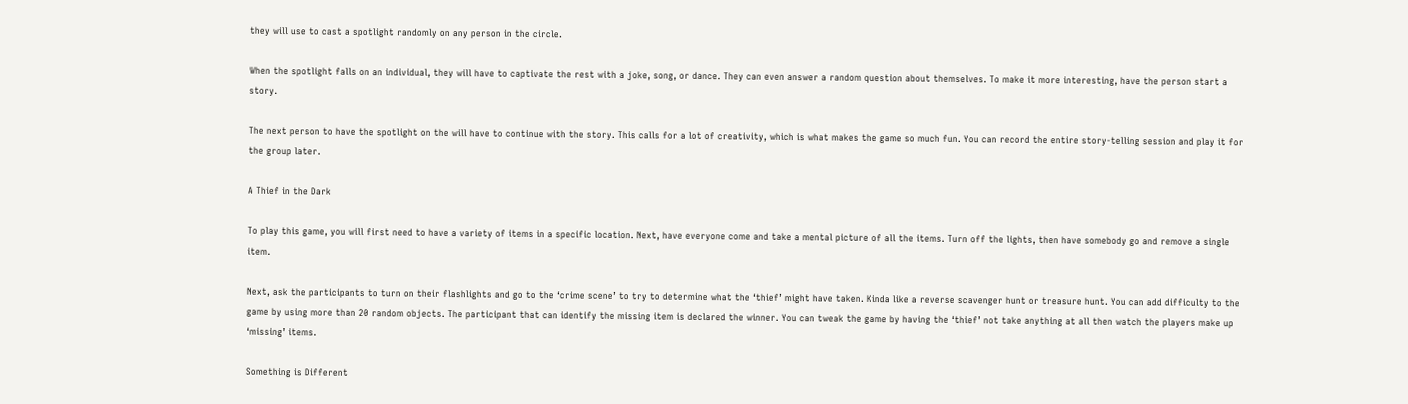they will use to cast a spotlight randomly on any person in the circle.

When the spotlight falls on an individual, they will have to captivate the rest with a joke, song, or dance. They can even answer a random question about themselves. To make it more interesting, have the person start a story.

The next person to have the spotlight on the will have to continue with the story. This calls for a lot of creativity, which is what makes the game so much fun. You can record the entire story-telling session and play it for the group later.

A Thief in the Dark

To play this game, you will first need to have a variety of items in a specific location. Next, have everyone come and take a mental picture of all the items. Turn off the lights, then have somebody go and remove a single item.

Next, ask the participants to turn on their flashlights and go to the ‘crime scene’ to try to determine what the ‘thief’ might have taken. Kinda like a reverse scavenger hunt or treasure hunt. You can add difficulty to the game by using more than 20 random objects. The participant that can identify the missing item is declared the winner. You can tweak the game by having the ‘thief’ not take anything at all then watch the players make up ‘missing’ items.

Something is Different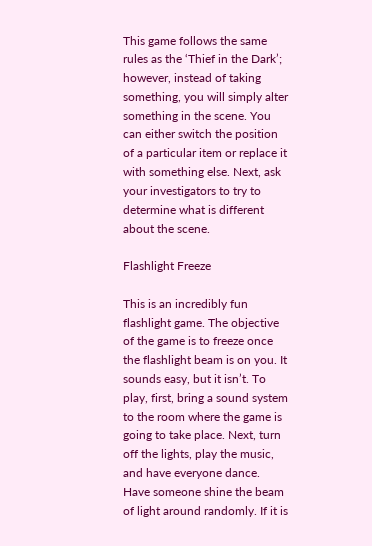This game follows the same rules as the ‘Thief in the Dark’; however, instead of taking something, you will simply alter something in the scene. You can either switch the position of a particular item or replace it with something else. Next, ask your investigators to try to determine what is different about the scene.

Flashlight Freeze

This is an incredibly fun flashlight game. The objective of the game is to freeze once the flashlight beam is on you. It sounds easy, but it isn’t. To play, first, bring a sound system to the room where the game is going to take place. Next, turn off the lights, play the music, and have everyone dance. Have someone shine the beam of light around randomly. If it is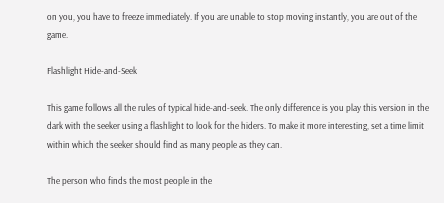on you, you have to freeze immediately. If you are unable to stop moving instantly, you are out of the game.

Flashlight Hide-and-Seek

This game follows all the rules of typical hide-and-seek. The only difference is you play this version in the dark with the seeker using a flashlight to look for the hiders. To make it more interesting, set a time limit within which the seeker should find as many people as they can.

The person who finds the most people in the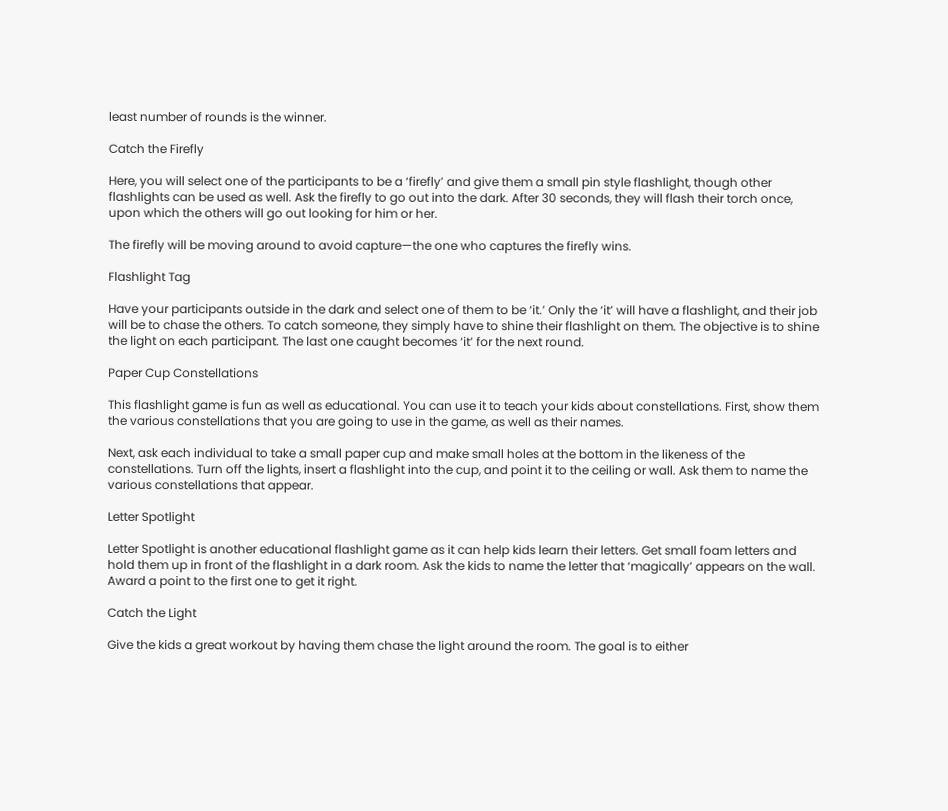least number of rounds is the winner.

Catch the Firefly

Here, you will select one of the participants to be a ‘firefly’ and give them a small pin style flashlight, though other flashlights can be used as well. Ask the firefly to go out into the dark. After 30 seconds, they will flash their torch once, upon which the others will go out looking for him or her.

The firefly will be moving around to avoid capture—the one who captures the firefly wins.

Flashlight Tag

Have your participants outside in the dark and select one of them to be ‘it.’ Only the ‘it’ will have a flashlight, and their job will be to chase the others. To catch someone, they simply have to shine their flashlight on them. The objective is to shine the light on each participant. The last one caught becomes ‘it’ for the next round.

Paper Cup Constellations

This flashlight game is fun as well as educational. You can use it to teach your kids about constellations. First, show them the various constellations that you are going to use in the game, as well as their names.

Next, ask each individual to take a small paper cup and make small holes at the bottom in the likeness of the constellations. Turn off the lights, insert a flashlight into the cup, and point it to the ceiling or wall. Ask them to name the various constellations that appear.

Letter Spotlight

Letter Spotlight is another educational flashlight game as it can help kids learn their letters. Get small foam letters and hold them up in front of the flashlight in a dark room. Ask the kids to name the letter that ‘magically’ appears on the wall. Award a point to the first one to get it right.

Catch the Light

Give the kids a great workout by having them chase the light around the room. The goal is to either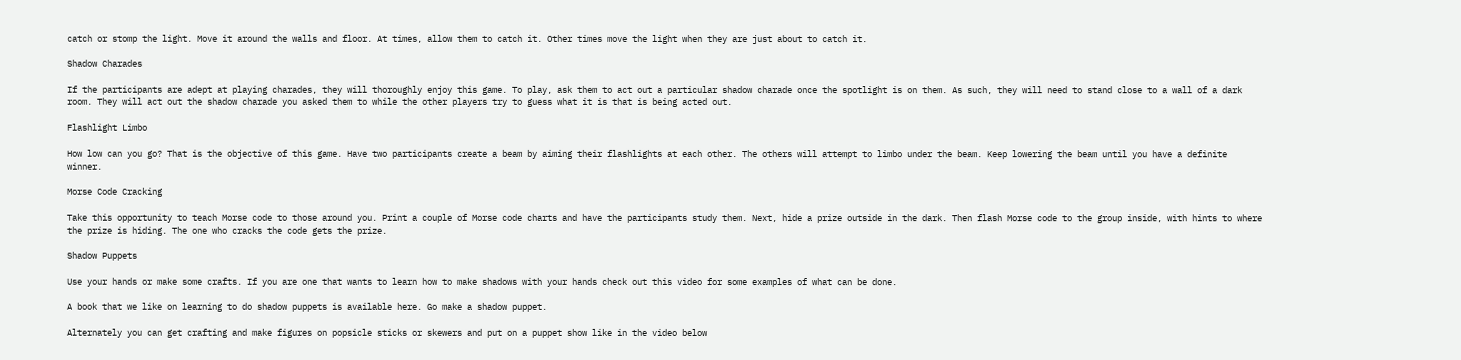catch or stomp the light. Move it around the walls and floor. At times, allow them to catch it. Other times move the light when they are just about to catch it.

Shadow Charades

If the participants are adept at playing charades, they will thoroughly enjoy this game. To play, ask them to act out a particular shadow charade once the spotlight is on them. As such, they will need to stand close to a wall of a dark room. They will act out the shadow charade you asked them to while the other players try to guess what it is that is being acted out.

Flashlight Limbo

How low can you go? That is the objective of this game. Have two participants create a beam by aiming their flashlights at each other. The others will attempt to limbo under the beam. Keep lowering the beam until you have a definite winner.

Morse Code Cracking

Take this opportunity to teach Morse code to those around you. Print a couple of Morse code charts and have the participants study them. Next, hide a prize outside in the dark. Then flash Morse code to the group inside, with hints to where the prize is hiding. The one who cracks the code gets the prize.

Shadow Puppets

Use your hands or make some crafts. If you are one that wants to learn how to make shadows with your hands check out this video for some examples of what can be done.

A book that we like on learning to do shadow puppets is available here. Go make a shadow puppet.

Alternately you can get crafting and make figures on popsicle sticks or skewers and put on a puppet show like in the video below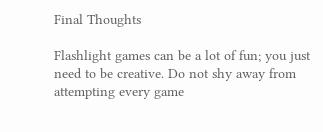Final Thoughts

Flashlight games can be a lot of fun; you just need to be creative. Do not shy away from attempting every game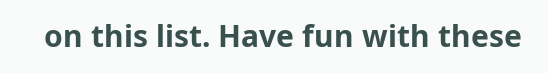on this list. Have fun with these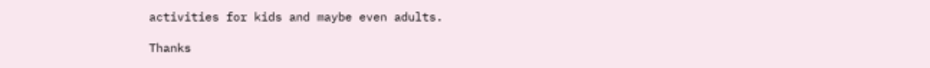activities for kids and maybe even adults.

Thanks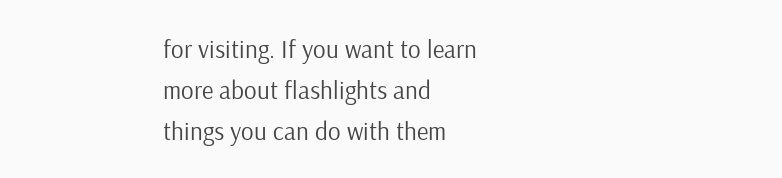for visiting. If you want to learn more about flashlights and things you can do with them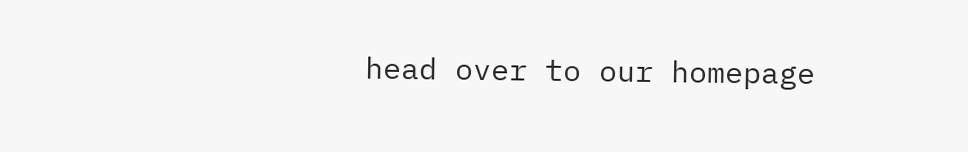head over to our homepage